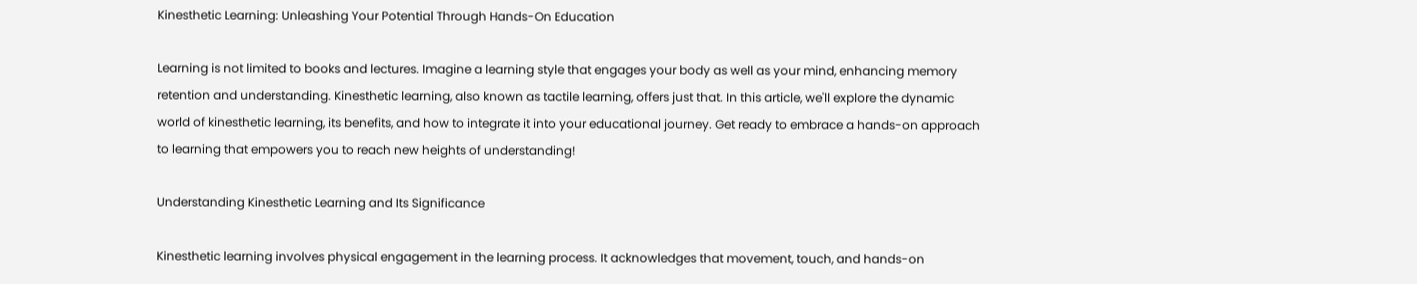Kinesthetic Learning: Unleashing Your Potential Through Hands-On Education

Learning is not limited to books and lectures. Imagine a learning style that engages your body as well as your mind, enhancing memory retention and understanding. Kinesthetic learning, also known as tactile learning, offers just that. In this article, we'll explore the dynamic world of kinesthetic learning, its benefits, and how to integrate it into your educational journey. Get ready to embrace a hands-on approach to learning that empowers you to reach new heights of understanding!

Understanding Kinesthetic Learning and Its Significance

Kinesthetic learning involves physical engagement in the learning process. It acknowledges that movement, touch, and hands-on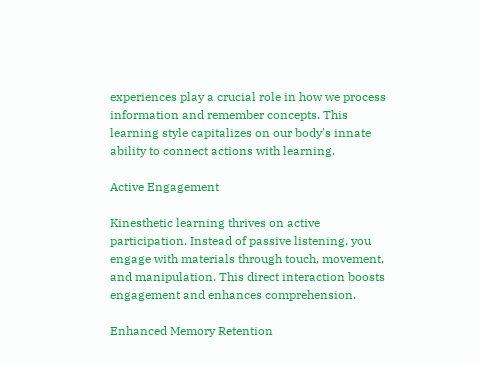experiences play a crucial role in how we process information and remember concepts. This learning style capitalizes on our body's innate ability to connect actions with learning.

Active Engagement

Kinesthetic learning thrives on active participation. Instead of passive listening, you engage with materials through touch, movement, and manipulation. This direct interaction boosts engagement and enhances comprehension.

Enhanced Memory Retention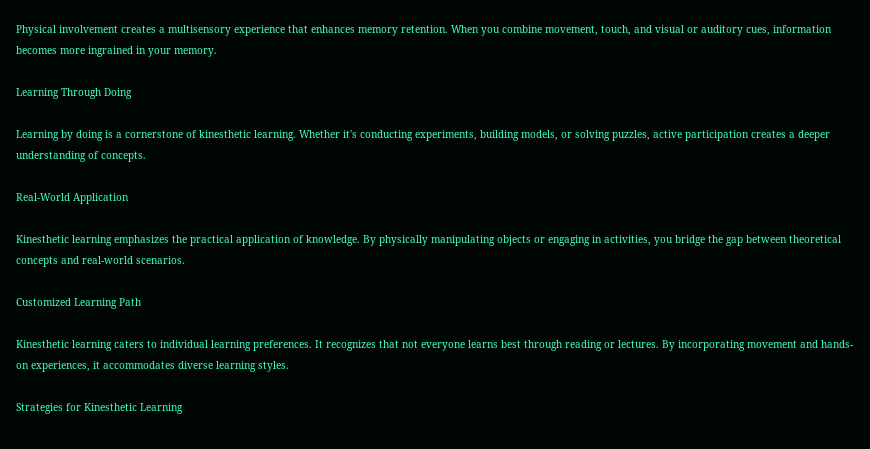Physical involvement creates a multisensory experience that enhances memory retention. When you combine movement, touch, and visual or auditory cues, information becomes more ingrained in your memory.

Learning Through Doing

Learning by doing is a cornerstone of kinesthetic learning. Whether it's conducting experiments, building models, or solving puzzles, active participation creates a deeper understanding of concepts.

Real-World Application

Kinesthetic learning emphasizes the practical application of knowledge. By physically manipulating objects or engaging in activities, you bridge the gap between theoretical concepts and real-world scenarios.

Customized Learning Path

Kinesthetic learning caters to individual learning preferences. It recognizes that not everyone learns best through reading or lectures. By incorporating movement and hands-on experiences, it accommodates diverse learning styles.

Strategies for Kinesthetic Learning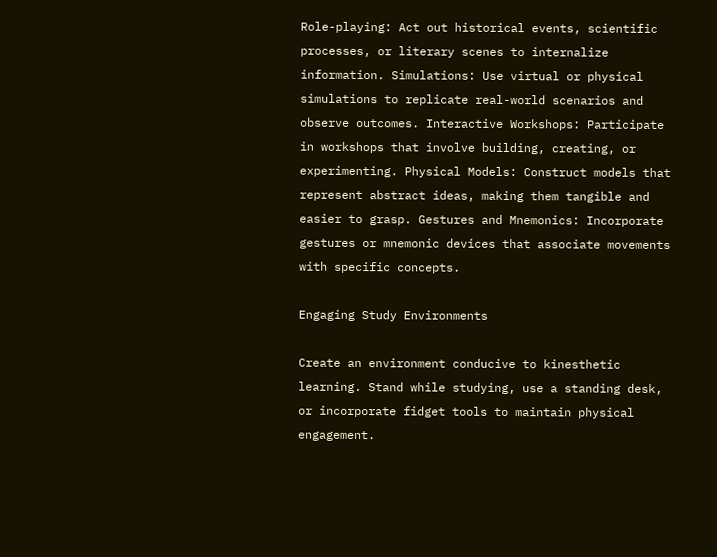Role-playing: Act out historical events, scientific processes, or literary scenes to internalize information. Simulations: Use virtual or physical simulations to replicate real-world scenarios and observe outcomes. Interactive Workshops: Participate in workshops that involve building, creating, or experimenting. Physical Models: Construct models that represent abstract ideas, making them tangible and easier to grasp. Gestures and Mnemonics: Incorporate gestures or mnemonic devices that associate movements with specific concepts.

Engaging Study Environments

Create an environment conducive to kinesthetic learning. Stand while studying, use a standing desk, or incorporate fidget tools to maintain physical engagement.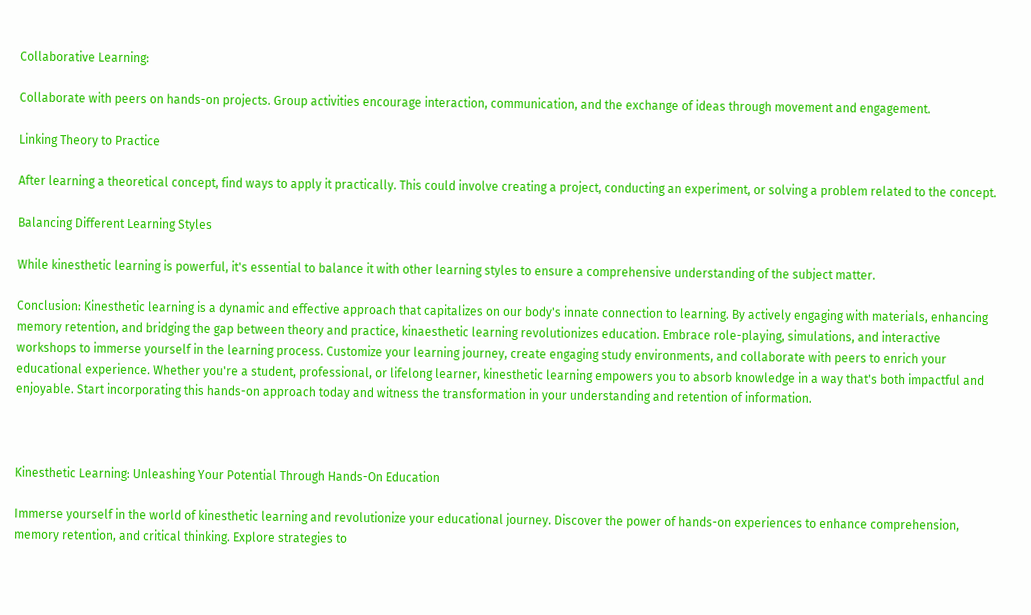Collaborative Learning:

Collaborate with peers on hands-on projects. Group activities encourage interaction, communication, and the exchange of ideas through movement and engagement.

Linking Theory to Practice

After learning a theoretical concept, find ways to apply it practically. This could involve creating a project, conducting an experiment, or solving a problem related to the concept.

Balancing Different Learning Styles

While kinesthetic learning is powerful, it's essential to balance it with other learning styles to ensure a comprehensive understanding of the subject matter.

Conclusion: Kinesthetic learning is a dynamic and effective approach that capitalizes on our body's innate connection to learning. By actively engaging with materials, enhancing memory retention, and bridging the gap between theory and practice, kinaesthetic learning revolutionizes education. Embrace role-playing, simulations, and interactive workshops to immerse yourself in the learning process. Customize your learning journey, create engaging study environments, and collaborate with peers to enrich your educational experience. Whether you're a student, professional, or lifelong learner, kinesthetic learning empowers you to absorb knowledge in a way that's both impactful and enjoyable. Start incorporating this hands-on approach today and witness the transformation in your understanding and retention of information.



Kinesthetic Learning: Unleashing Your Potential Through Hands-On Education

Immerse yourself in the world of kinesthetic learning and revolutionize your educational journey. Discover the power of hands-on experiences to enhance comprehension, memory retention, and critical thinking. Explore strategies to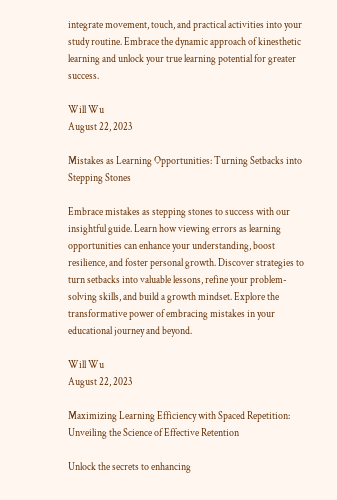integrate movement, touch, and practical activities into your study routine. Embrace the dynamic approach of kinesthetic learning and unlock your true learning potential for greater success.

Will Wu
August 22, 2023

Mistakes as Learning Opportunities: Turning Setbacks into Stepping Stones

Embrace mistakes as stepping stones to success with our insightful guide. Learn how viewing errors as learning opportunities can enhance your understanding, boost resilience, and foster personal growth. Discover strategies to turn setbacks into valuable lessons, refine your problem-solving skills, and build a growth mindset. Explore the transformative power of embracing mistakes in your educational journey and beyond.

Will Wu
August 22, 2023

Maximizing Learning Efficiency with Spaced Repetition: Unveiling the Science of Effective Retention

Unlock the secrets to enhancing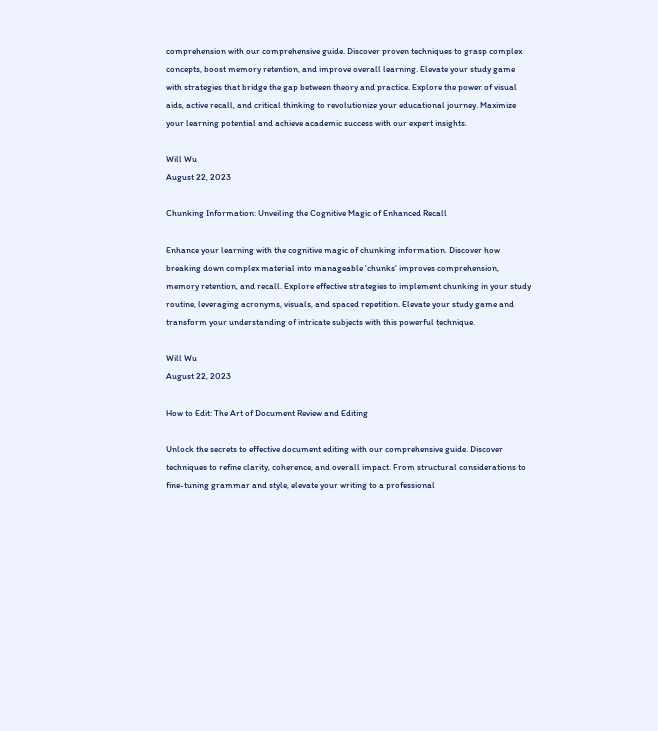comprehension with our comprehensive guide. Discover proven techniques to grasp complex concepts, boost memory retention, and improve overall learning. Elevate your study game with strategies that bridge the gap between theory and practice. Explore the power of visual aids, active recall, and critical thinking to revolutionize your educational journey. Maximize your learning potential and achieve academic success with our expert insights.

Will Wu
August 22, 2023

Chunking Information: Unveiling the Cognitive Magic of Enhanced Recall

Enhance your learning with the cognitive magic of chunking information. Discover how breaking down complex material into manageable 'chunks' improves comprehension, memory retention, and recall. Explore effective strategies to implement chunking in your study routine, leveraging acronyms, visuals, and spaced repetition. Elevate your study game and transform your understanding of intricate subjects with this powerful technique.

Will Wu
August 22, 2023

How to Edit: The Art of Document Review and Editing

Unlock the secrets to effective document editing with our comprehensive guide. Discover techniques to refine clarity, coherence, and overall impact. From structural considerations to fine-tuning grammar and style, elevate your writing to a professional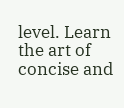level. Learn the art of concise and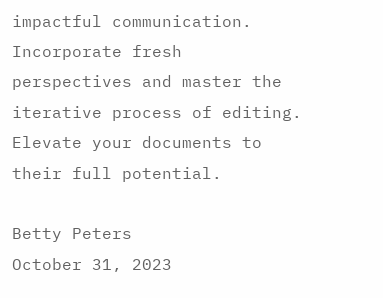impactful communication. Incorporate fresh perspectives and master the iterative process of editing. Elevate your documents to their full potential.

Betty Peters
October 31, 2023